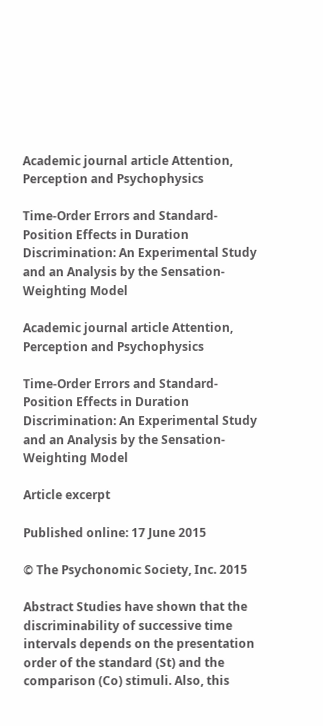Academic journal article Attention, Perception and Psychophysics

Time-Order Errors and Standard-Position Effects in Duration Discrimination: An Experimental Study and an Analysis by the Sensation-Weighting Model

Academic journal article Attention, Perception and Psychophysics

Time-Order Errors and Standard-Position Effects in Duration Discrimination: An Experimental Study and an Analysis by the Sensation-Weighting Model

Article excerpt

Published online: 17 June 2015

© The Psychonomic Society, Inc. 2015

Abstract Studies have shown that the discriminability of successive time intervals depends on the presentation order of the standard (St) and the comparison (Co) stimuli. Also, this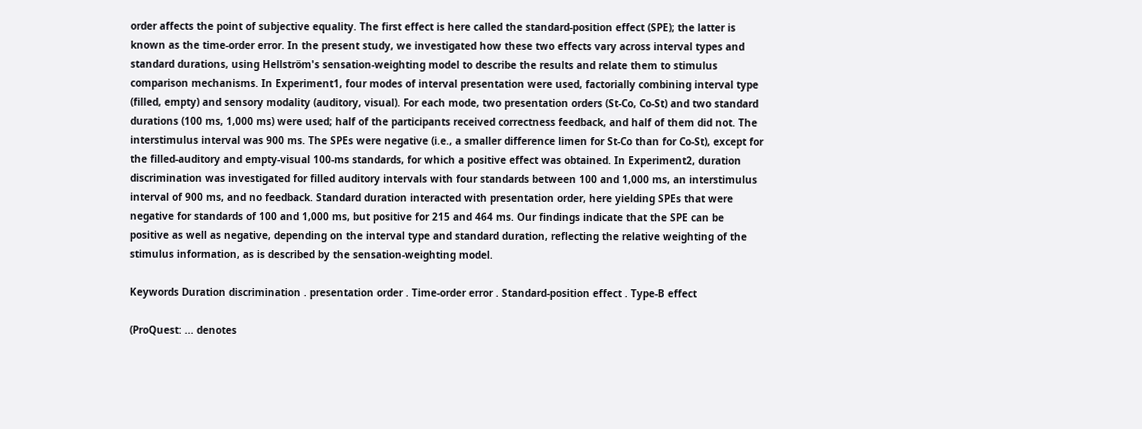order affects the point of subjective equality. The first effect is here called the standard-position effect (SPE); the latter is known as the time-order error. In the present study, we investigated how these two effects vary across interval types and standard durations, using Hellström's sensation-weighting model to describe the results and relate them to stimulus comparison mechanisms. In Experiment1, four modes of interval presentation were used, factorially combining interval type (filled, empty) and sensory modality (auditory, visual). For each mode, two presentation orders (St-Co, Co-St) and two standard durations (100 ms, 1,000 ms) were used; half of the participants received correctness feedback, and half of them did not. The interstimulus interval was 900 ms. The SPEs were negative (i.e., a smaller difference limen for St-Co than for Co-St), except for the filled-auditory and empty-visual 100-ms standards, for which a positive effect was obtained. In Experiment2, duration discrimination was investigated for filled auditory intervals with four standards between 100 and 1,000 ms, an interstimulus interval of 900 ms, and no feedback. Standard duration interacted with presentation order, here yielding SPEs that were negative for standards of 100 and 1,000 ms, but positive for 215 and 464 ms. Our findings indicate that the SPE can be positive as well as negative, depending on the interval type and standard duration, reflecting the relative weighting of the stimulus information, as is described by the sensation-weighting model.

Keywords Duration discrimination . presentation order . Time-order error . Standard-position effect . Type-B effect

(ProQuest: ... denotes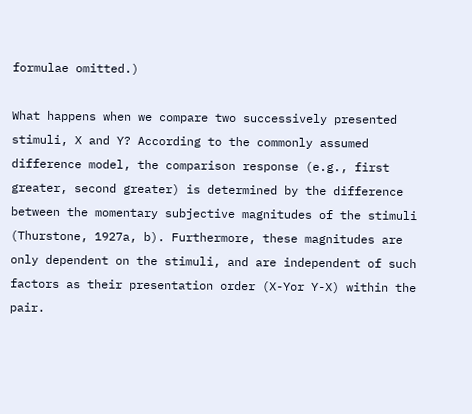formulae omitted.)

What happens when we compare two successively presented stimuli, X and Y? According to the commonly assumed difference model, the comparison response (e.g., first greater, second greater) is determined by the difference between the momentary subjective magnitudes of the stimuli (Thurstone, 1927a, b). Furthermore, these magnitudes are only dependent on the stimuli, and are independent of such factors as their presentation order (X-Yor Y-X) within the pair.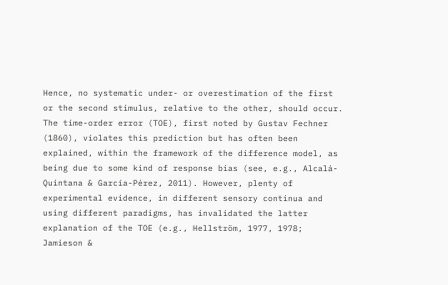Hence, no systematic under- or overestimation of the first or the second stimulus, relative to the other, should occur. The time-order error (TOE), first noted by Gustav Fechner (1860), violates this prediction but has often been explained, within the framework of the difference model, as being due to some kind of response bias (see, e.g., Alcalá-Quintana & García-Pérez, 2011). However, plenty of experimental evidence, in different sensory continua and using different paradigms, has invalidated the latter explanation of the TOE (e.g., Hellström, 1977, 1978; Jamieson &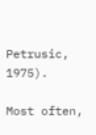Petrusic, 1975).

Most often,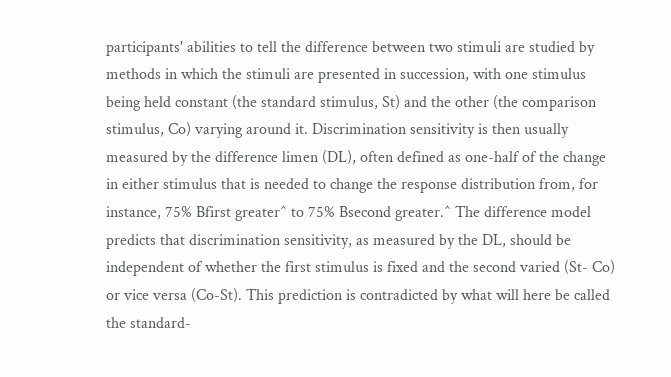participants' abilities to tell the difference between two stimuli are studied by methods in which the stimuli are presented in succession, with one stimulus being held constant (the standard stimulus, St) and the other (the comparison stimulus, Co) varying around it. Discrimination sensitivity is then usually measured by the difference limen (DL), often defined as one-half of the change in either stimulus that is needed to change the response distribution from, for instance, 75% Bfirst greater^ to 75% Bsecond greater.^ The difference model predicts that discrimination sensitivity, as measured by the DL, should be independent of whether the first stimulus is fixed and the second varied (St- Co) or vice versa (Co-St). This prediction is contradicted by what will here be called the standard-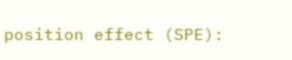position effect (SPE):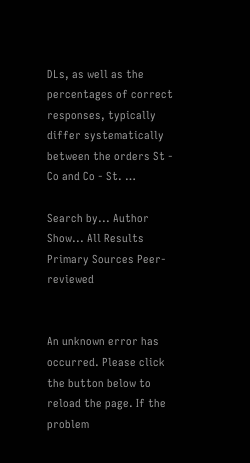DLs, as well as the percentages of correct responses, typically differ systematically between the orders St - Co and Co - St. …

Search by... Author
Show... All Results Primary Sources Peer-reviewed


An unknown error has occurred. Please click the button below to reload the page. If the problem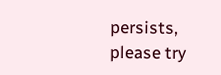persists, please try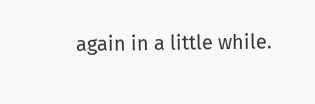again in a little while.